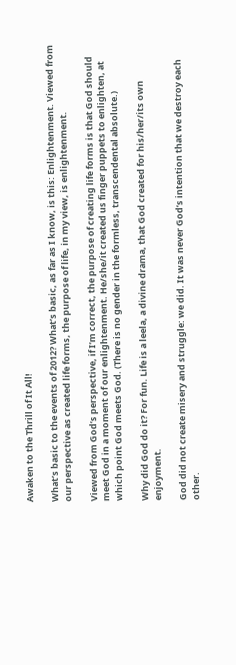Awaken to the Thrill of It All!

What’s basic to the events of 2012? What’s basic, as far as I know, is this: Enlightenment. Viewed from our perspective as created life forms, the purpose of life, in my view, is enlightenment.

Viewed from God’s perspective, if I’m correct, the purpose of creating life forms is that God should meet God in a moment of our enlightenment. He/she/it created us finger puppets to enlighten, at which point God meets God. (There is no gender in the formless, transcendental absolute.)

Why did God do it? For fun. Life is a leela, a divine drama, that God created for his/her/its own enjoyment.

God did not create misery and struggle: we did. It was never God’s intention that we destroy each other.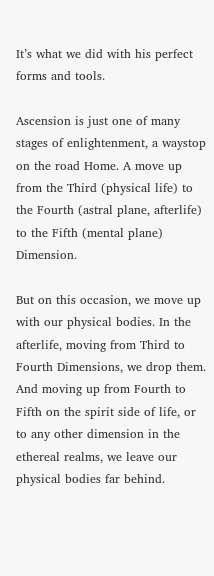It’s what we did with his perfect forms and tools.

Ascension is just one of many stages of enlightenment, a waystop on the road Home. A move up from the Third (physical life) to the Fourth (astral plane, afterlife) to the Fifth (mental plane) Dimension.

But on this occasion, we move up with our physical bodies. In the afterlife, moving from Third to Fourth Dimensions, we drop them. And moving up from Fourth to Fifth on the spirit side of life, or to any other dimension in the ethereal realms, we leave our physical bodies far behind.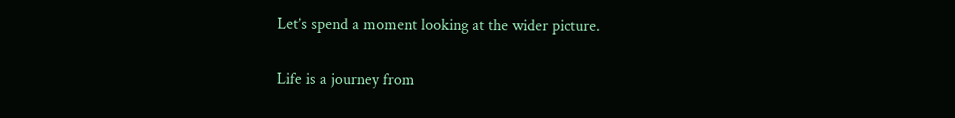Let’s spend a moment looking at the wider picture.

Life is a journey from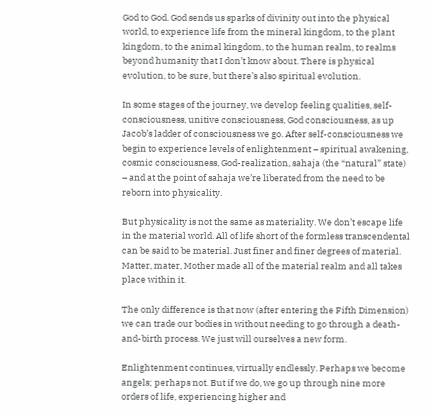God to God. God sends us sparks of divinity out into the physical world, to experience life from the mineral kingdom, to the plant kingdom, to the animal kingdom, to the human realm, to realms beyond humanity that I don’t know about. There is physical evolution, to be sure, but there’s also spiritual evolution.

In some stages of the journey, we develop feeling qualities, self-consciousness, unitive consciousness, God consciousness, as up Jacob’s ladder of consciousness we go. After self-consciousness we begin to experience levels of enlightenment – spiritual awakening, cosmic consciousness, God-realization, sahaja (the “natural” state) – and at the point of sahaja we’re liberated from the need to be reborn into physicality.

But physicality is not the same as materiality. We don’t escape life in the material world. All of life short of the formless transcendental can be said to be material. Just finer and finer degrees of material. Matter, mater, Mother made all of the material realm and all takes place within it.

The only difference is that now (after entering the Fifth Dimension) we can trade our bodies in without needing to go through a death-and-birth process. We just will ourselves a new form.

Enlightenment continues, virtually endlessly. Perhaps we become angels; perhaps not. But if we do, we go up through nine more orders of life, experiencing higher and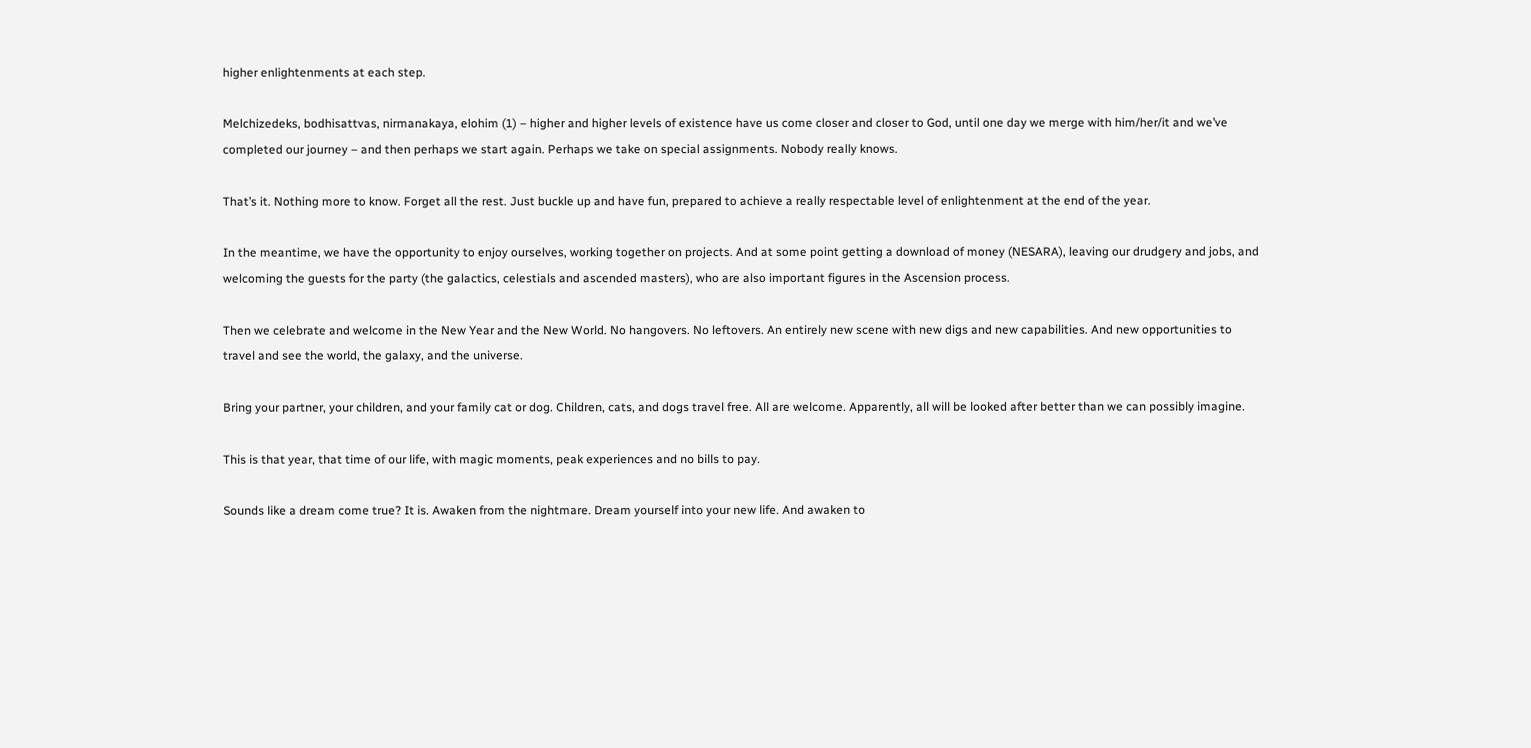higher enlightenments at each step.

Melchizedeks, bodhisattvas, nirmanakaya, elohim (1) – higher and higher levels of existence have us come closer and closer to God, until one day we merge with him/her/it and we’ve completed our journey – and then perhaps we start again. Perhaps we take on special assignments. Nobody really knows.

That’s it. Nothing more to know. Forget all the rest. Just buckle up and have fun, prepared to achieve a really respectable level of enlightenment at the end of the year.

In the meantime, we have the opportunity to enjoy ourselves, working together on projects. And at some point getting a download of money (NESARA), leaving our drudgery and jobs, and welcoming the guests for the party (the galactics, celestials and ascended masters), who are also important figures in the Ascension process.

Then we celebrate and welcome in the New Year and the New World. No hangovers. No leftovers. An entirely new scene with new digs and new capabilities. And new opportunities to travel and see the world, the galaxy, and the universe.

Bring your partner, your children, and your family cat or dog. Children, cats, and dogs travel free. All are welcome. Apparently, all will be looked after better than we can possibly imagine.

This is that year, that time of our life, with magic moments, peak experiences and no bills to pay.

Sounds like a dream come true? It is. Awaken from the nightmare. Dream yourself into your new life. And awaken to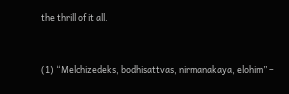the thrill of it all.


(1) “Melchizedeks, bodhisattvas, nirmanakaya, elohim” –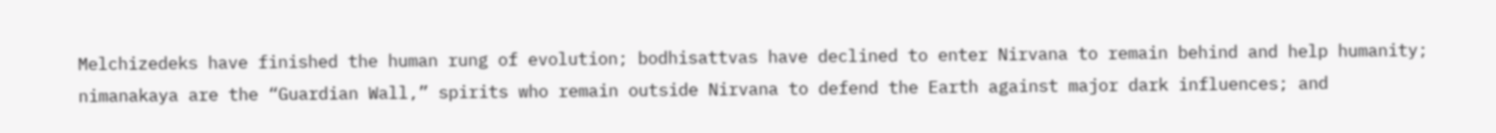Melchizedeks have finished the human rung of evolution; bodhisattvas have declined to enter Nirvana to remain behind and help humanity; nimanakaya are the “Guardian Wall,” spirits who remain outside Nirvana to defend the Earth against major dark influences; and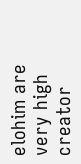elohim are very high creator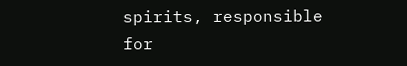spirits, responsible for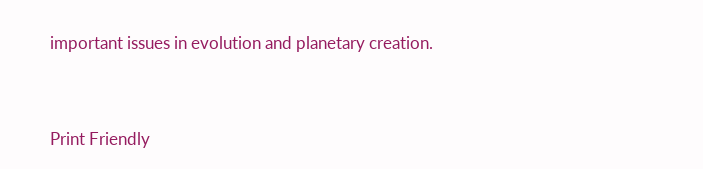important issues in evolution and planetary creation.


Print Friendly